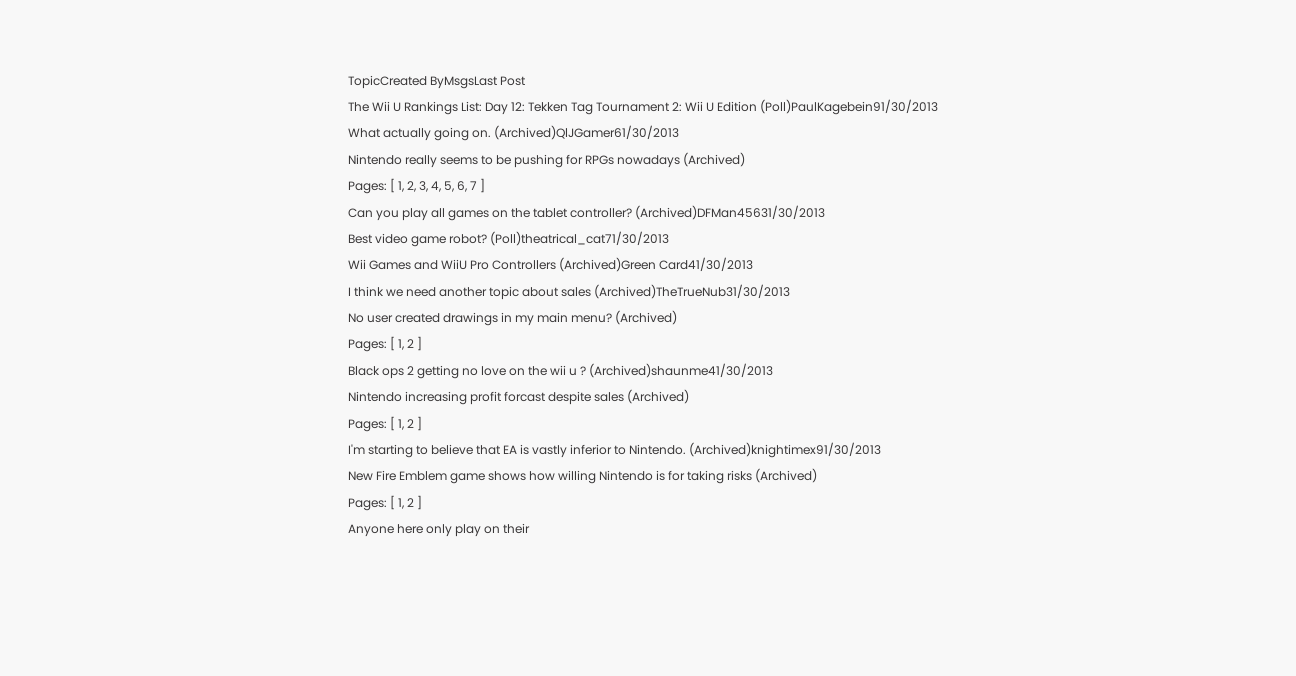TopicCreated ByMsgsLast Post
The Wii U Rankings List: Day 12: Tekken Tag Tournament 2: Wii U Edition (Poll)PaulKagebein91/30/2013
What actually going on. (Archived)QlJGamer61/30/2013
Nintendo really seems to be pushing for RPGs nowadays (Archived)
Pages: [ 1, 2, 3, 4, 5, 6, 7 ]
Can you play all games on the tablet controller? (Archived)DFMan45631/30/2013
Best video game robot? (Poll)theatrical_cat71/30/2013
Wii Games and WiiU Pro Controllers (Archived)Green Card41/30/2013
I think we need another topic about sales (Archived)TheTrueNub31/30/2013
No user created drawings in my main menu? (Archived)
Pages: [ 1, 2 ]
Black ops 2 getting no love on the wii u ? (Archived)shaunme41/30/2013
Nintendo increasing profit forcast despite sales (Archived)
Pages: [ 1, 2 ]
I'm starting to believe that EA is vastly inferior to Nintendo. (Archived)knightimex91/30/2013
New Fire Emblem game shows how willing Nintendo is for taking risks (Archived)
Pages: [ 1, 2 ]
Anyone here only play on their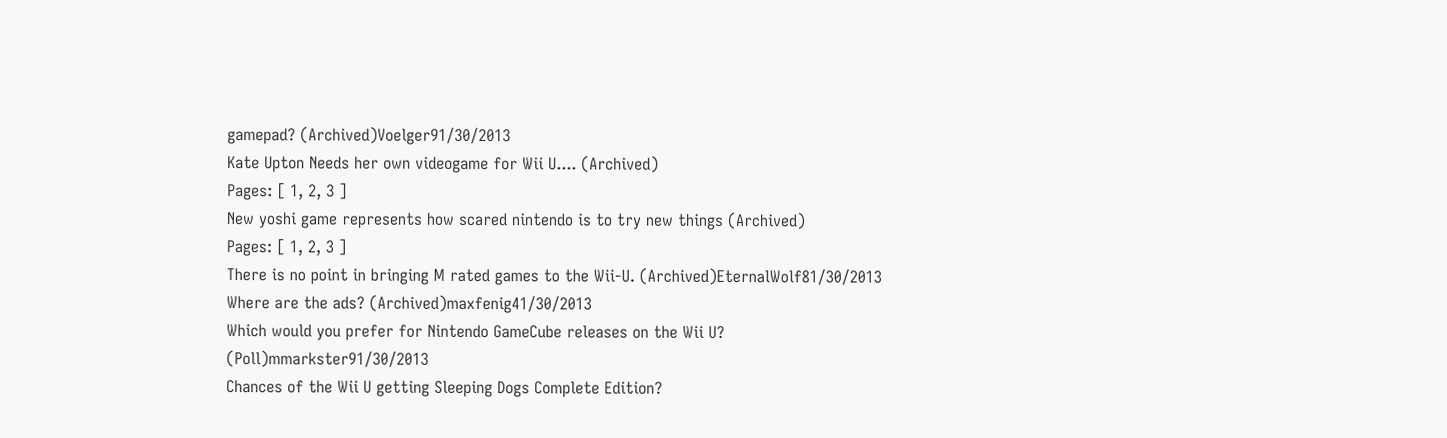gamepad? (Archived)Voelger91/30/2013
Kate Upton Needs her own videogame for Wii U.... (Archived)
Pages: [ 1, 2, 3 ]
New yoshi game represents how scared nintendo is to try new things (Archived)
Pages: [ 1, 2, 3 ]
There is no point in bringing M rated games to the Wii-U. (Archived)EternalWolf81/30/2013
Where are the ads? (Archived)maxfenig41/30/2013
Which would you prefer for Nintendo GameCube releases on the Wii U? (Poll)mmarkster91/30/2013
Chances of the Wii U getting Sleeping Dogs Complete Edition?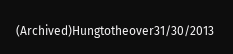(Archived)Hungtotheover31/30/2013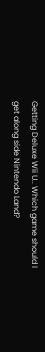Getting Deluxe Wii U.. Which game should I get along side Nintendo Land?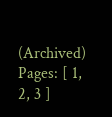(Archived)
Pages: [ 1, 2, 3 ]